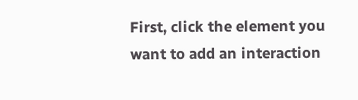First, click the element you want to add an interaction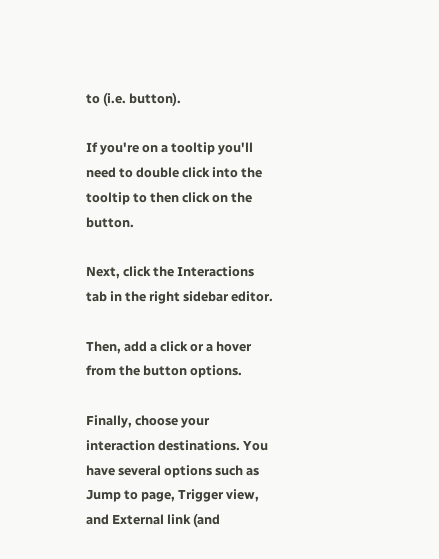to (i.e. button).

If you're on a tooltip you'll need to double click into the tooltip to then click on the button.

Next, click the Interactions tab in the right sidebar editor.

Then, add a click or a hover from the button options.

Finally, choose your interaction destinations. You have several options such as Jump to page, Trigger view, and External link (and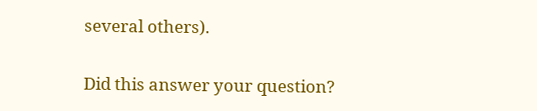several others).

Did this answer your question?